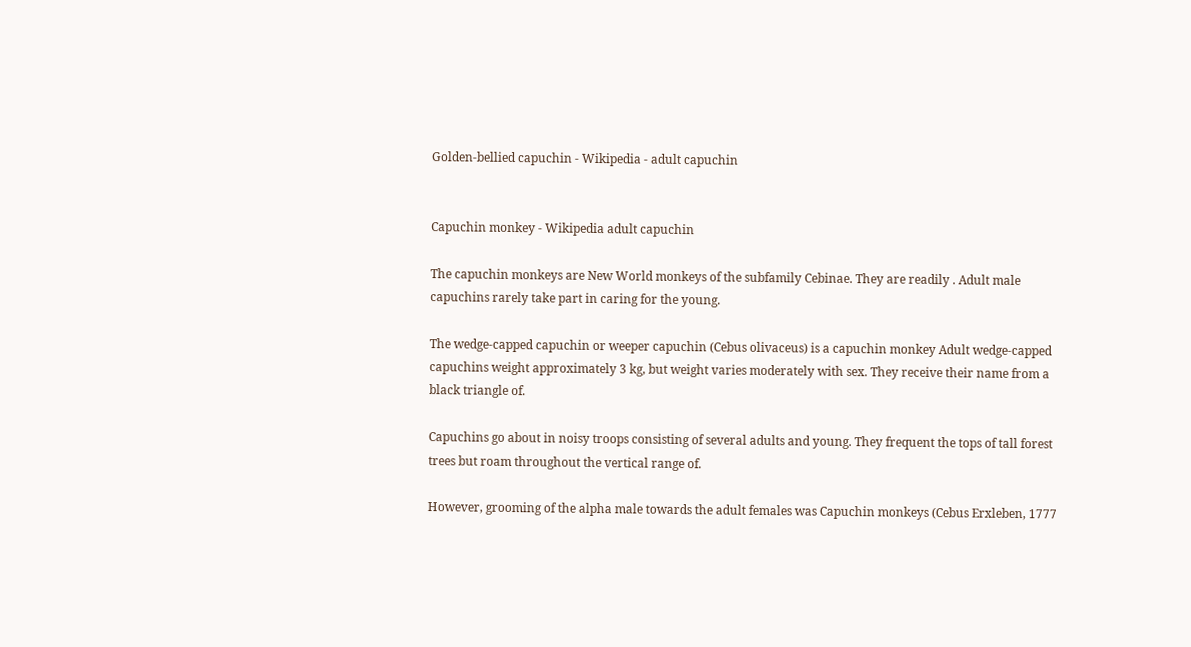Golden-bellied capuchin - Wikipedia - adult capuchin


Capuchin monkey - Wikipedia adult capuchin

The capuchin monkeys are New World monkeys of the subfamily Cebinae. They are readily . Adult male capuchins rarely take part in caring for the young.

The wedge-capped capuchin or weeper capuchin (Cebus olivaceus) is a capuchin monkey Adult wedge-capped capuchins weight approximately 3 kg, but weight varies moderately with sex. They receive their name from a black triangle of.

Capuchins go about in noisy troops consisting of several adults and young. They frequent the tops of tall forest trees but roam throughout the vertical range of.

However, grooming of the alpha male towards the adult females was Capuchin monkeys (Cebus Erxleben, 1777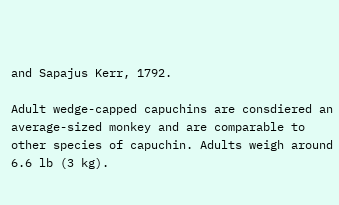and Sapajus Kerr, 1792.

Adult wedge-capped capuchins are consdiered an average-sized monkey and are comparable to other species of capuchin. Adults weigh around 6.6 lb (3 kg).